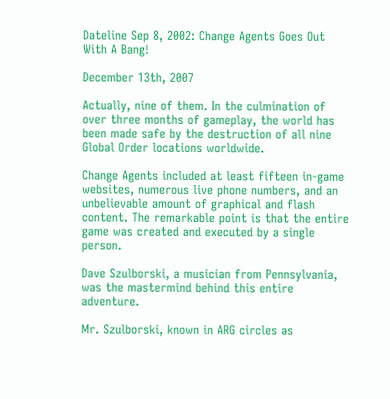Dateline Sep 8, 2002: Change Agents Goes Out With A Bang!

December 13th, 2007

Actually, nine of them. In the culmination of over three months of gameplay, the world has been made safe by the destruction of all nine Global Order locations worldwide.

Change Agents included at least fifteen in-game websites, numerous live phone numbers, and an unbelievable amount of graphical and flash content. The remarkable point is that the entire game was created and executed by a single person.

Dave Szulborski, a musician from Pennsylvania, was the mastermind behind this entire adventure.

Mr. Szulborski, known in ARG circles as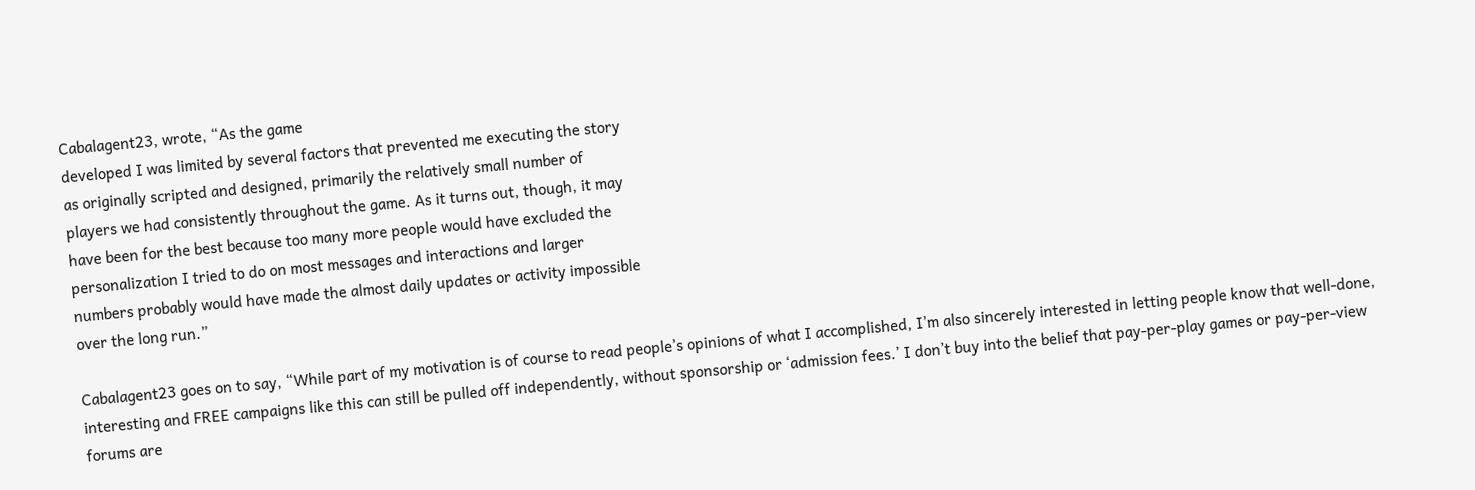Cabalagent23, wrote, “As the game
developed I was limited by several factors that prevented me executing the story
as originally scripted and designed, primarily the relatively small number of
players we had consistently throughout the game. As it turns out, though, it may
have been for the best because too many more people would have excluded the
personalization I tried to do on most messages and interactions and larger
numbers probably would have made the almost daily updates or activity impossible
over the long run.”

Cabalagent23 goes on to say, “While part of my motivation is of course to read people’s opinions of what I accomplished, I’m also sincerely interested in letting people know that well-done, interesting and FREE campaigns like this can still be pulled off independently, without sponsorship or ‘admission fees.’ I don’t buy into the belief that pay-per-play games or pay-per-view forums are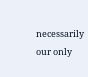necessarily our only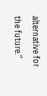alternative for the future.”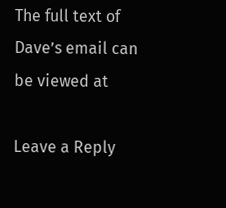The full text of Dave’s email can be viewed at

Leave a Reply